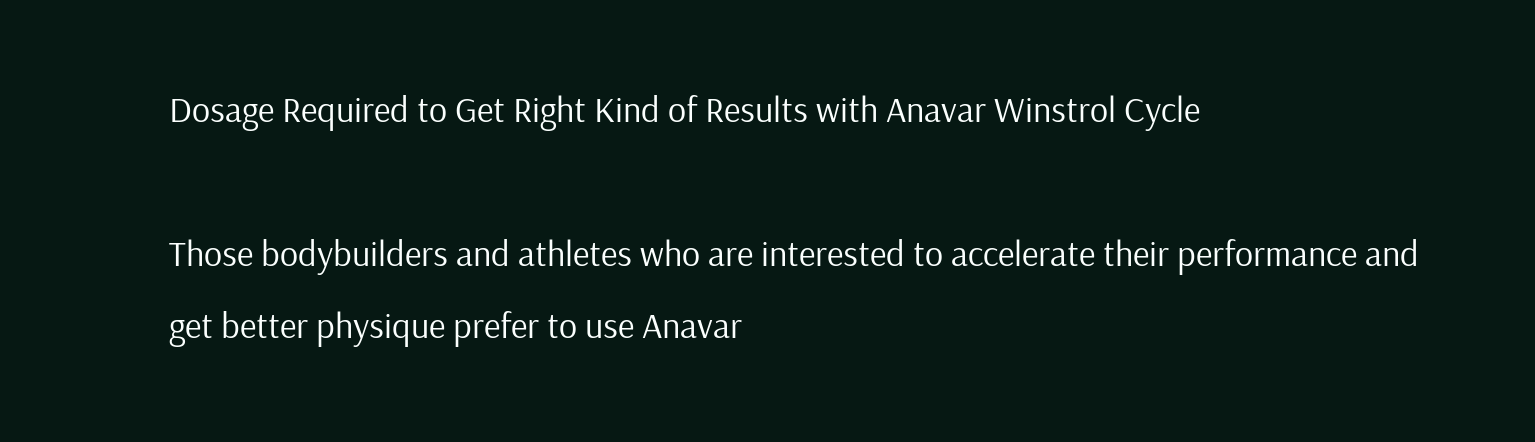Dosage Required to Get Right Kind of Results with Anavar Winstrol Cycle

Those bodybuilders and athletes who are interested to accelerate their performance and get better physique prefer to use Anavar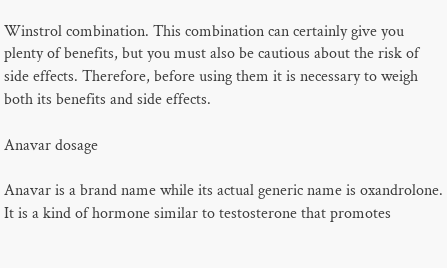Winstrol combination. This combination can certainly give you plenty of benefits, but you must also be cautious about the risk of side effects. Therefore, before using them it is necessary to weigh both its benefits and side effects.

Anavar dosage

Anavar is a brand name while its actual generic name is oxandrolone. It is a kind of hormone similar to testosterone that promotes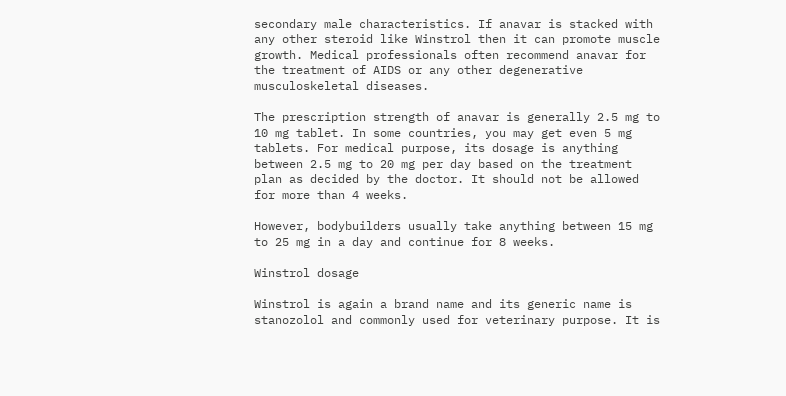secondary male characteristics. If anavar is stacked with any other steroid like Winstrol then it can promote muscle growth. Medical professionals often recommend anavar for the treatment of AIDS or any other degenerative musculoskeletal diseases.

The prescription strength of anavar is generally 2.5 mg to 10 mg tablet. In some countries, you may get even 5 mg tablets. For medical purpose, its dosage is anything between 2.5 mg to 20 mg per day based on the treatment plan as decided by the doctor. It should not be allowed for more than 4 weeks.

However, bodybuilders usually take anything between 15 mg to 25 mg in a day and continue for 8 weeks.

Winstrol dosage

Winstrol is again a brand name and its generic name is stanozolol and commonly used for veterinary purpose. It is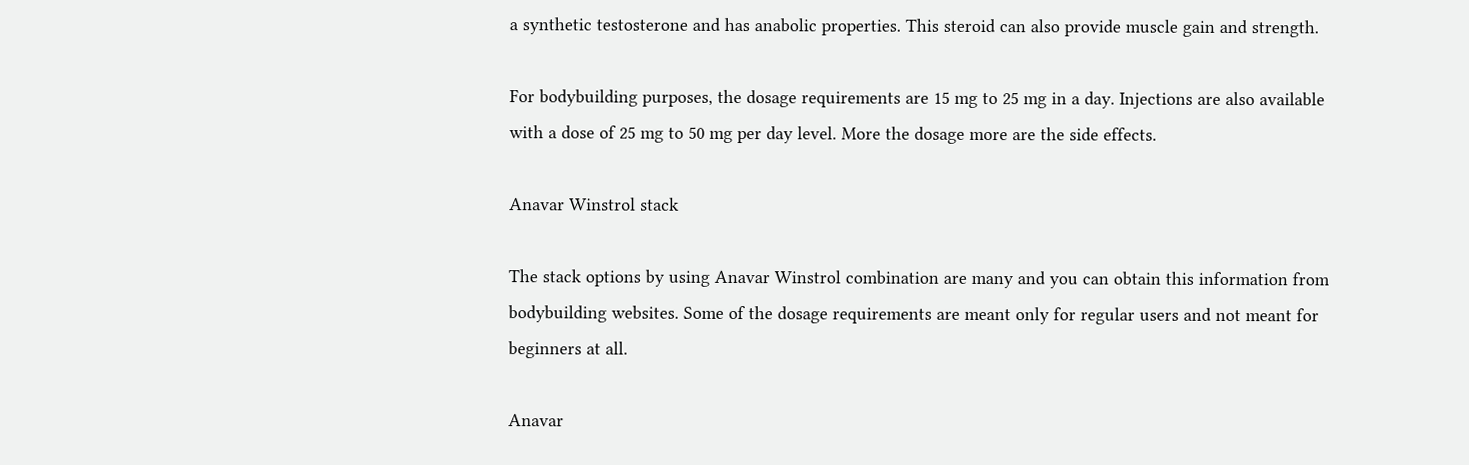a synthetic testosterone and has anabolic properties. This steroid can also provide muscle gain and strength.

For bodybuilding purposes, the dosage requirements are 15 mg to 25 mg in a day. Injections are also available with a dose of 25 mg to 50 mg per day level. More the dosage more are the side effects.

Anavar Winstrol stack

The stack options by using Anavar Winstrol combination are many and you can obtain this information from bodybuilding websites. Some of the dosage requirements are meant only for regular users and not meant for beginners at all.

Anavar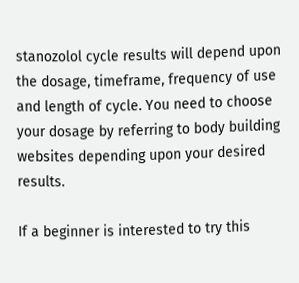stanozolol cycle results will depend upon the dosage, timeframe, frequency of use and length of cycle. You need to choose your dosage by referring to body building websites depending upon your desired results.

If a beginner is interested to try this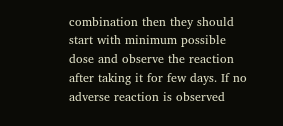combination then they should start with minimum possible dose and observe the reaction after taking it for few days. If no adverse reaction is observed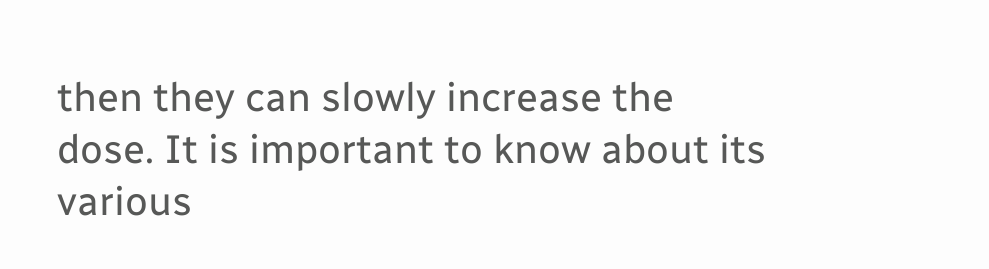then they can slowly increase the dose. It is important to know about its various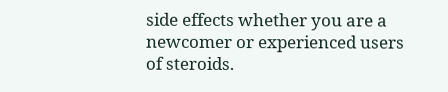side effects whether you are a newcomer or experienced users of steroids.